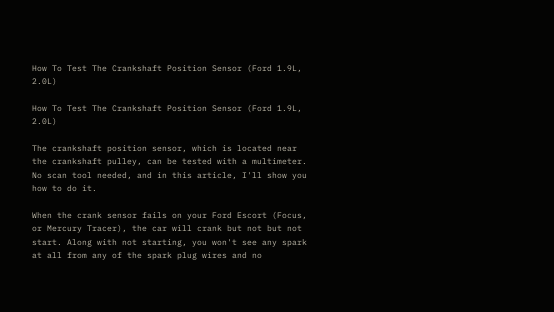How To Test The Crankshaft Position Sensor (Ford 1.9L, 2.0L)

How To Test The Crankshaft Position Sensor (Ford 1.9L, 2.0L)

The crankshaft position sensor, which is located near the crankshaft pulley, can be tested with a multimeter. No scan tool needed, and in this article, I'll show you how to do it.

When the crank sensor fails on your Ford Escort (Focus, or Mercury Tracer), the car will crank but not but not start. Along with not starting, you won't see any spark at all from any of the spark plug wires and no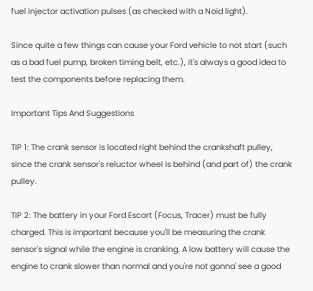fuel injector activation pulses (as checked with a Noid light).

Since quite a few things can cause your Ford vehicle to not start (such as a bad fuel pump, broken timing belt, etc.), it's always a good idea to test the components before replacing them.

Important Tips And Suggestions

TIP 1: The crank sensor is located right behind the crankshaft pulley, since the crank sensor's reluctor wheel is behind (and part of) the crank pulley.

TIP 2: The battery in your Ford Escort (Focus, Tracer) must be fully charged. This is important because you'll be measuring the crank sensor's signal while the engine is cranking. A low battery will cause the engine to crank slower than normal and you're not gonna' see a good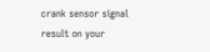crank sensor signal result on your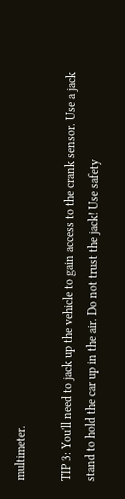multimeter.

TIP 3: You'll need to jack up the vehicle to gain access to the crank sensor. Use a jack stand to hold the car up in the air. Do not trust the jack! Use safety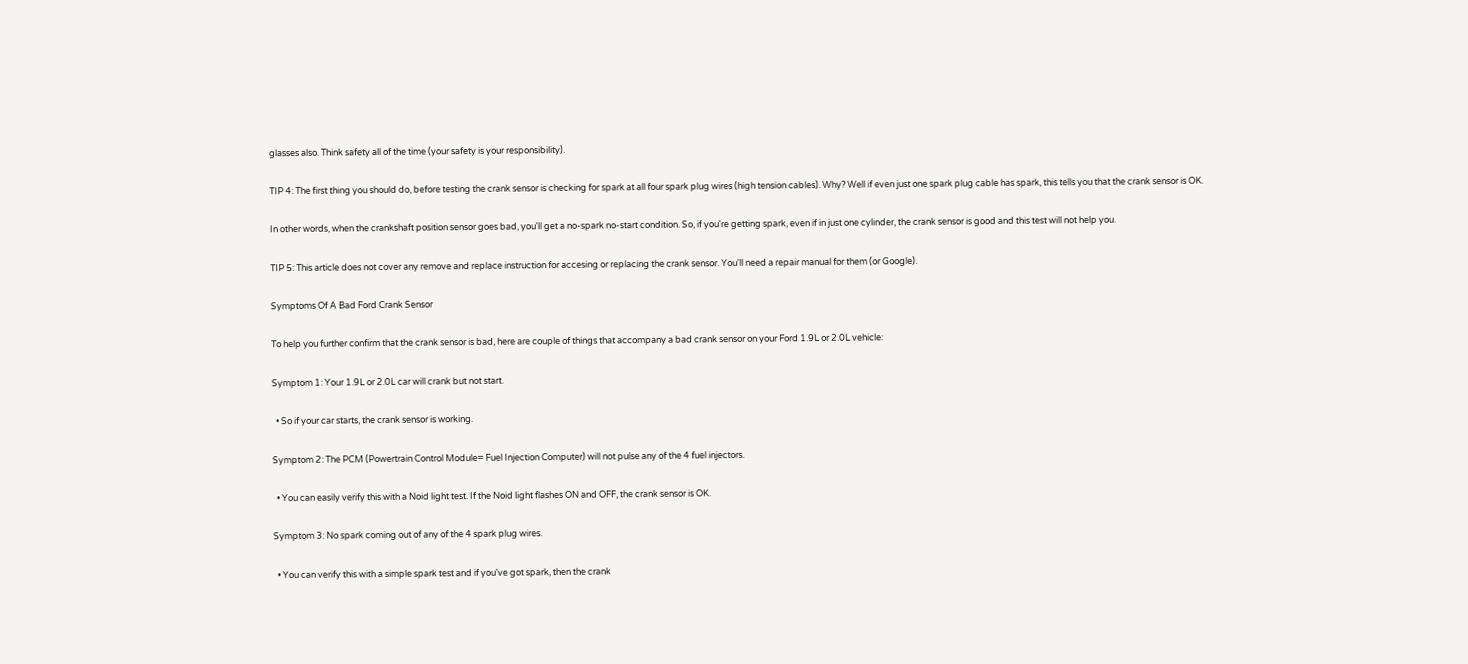glasses also. Think safety all of the time (your safety is your responsibility).

TIP 4: The first thing you should do, before testing the crank sensor is checking for spark at all four spark plug wires (high tension cables). Why? Well if even just one spark plug cable has spark, this tells you that the crank sensor is OK.

In other words, when the crankshaft position sensor goes bad, you'll get a no-spark no-start condition. So, if you're getting spark, even if in just one cylinder, the crank sensor is good and this test will not help you.

TIP 5: This article does not cover any remove and replace instruction for accesing or replacing the crank sensor. You'll need a repair manual for them (or Google).

Symptoms Of A Bad Ford Crank Sensor

To help you further confirm that the crank sensor is bad, here are couple of things that accompany a bad crank sensor on your Ford 1.9L or 2.0L vehicle:

Symptom 1: Your 1.9L or 2.0L car will crank but not start.

  • So if your car starts, the crank sensor is working.

Symptom 2: The PCM (Powertrain Control Module= Fuel Injection Computer) will not pulse any of the 4 fuel injectors.

  • You can easily verify this with a Noid light test. If the Noid light flashes ON and OFF, the crank sensor is OK.

Symptom 3: No spark coming out of any of the 4 spark plug wires.

  • You can verify this with a simple spark test and if you've got spark, then the crank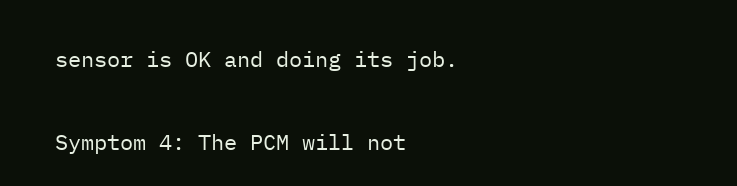sensor is OK and doing its job.

Symptom 4: The PCM will not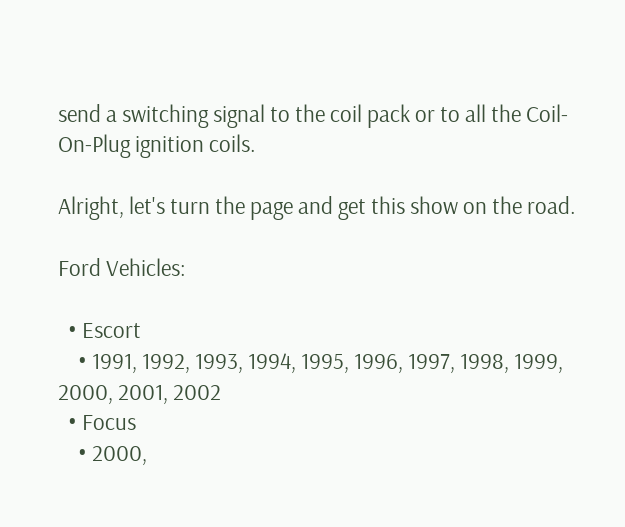send a switching signal to the coil pack or to all the Coil-On-Plug ignition coils.

Alright, let's turn the page and get this show on the road.

Ford Vehicles:

  • Escort
    • 1991, 1992, 1993, 1994, 1995, 1996, 1997, 1998, 1999, 2000, 2001, 2002
  • Focus
    • 2000,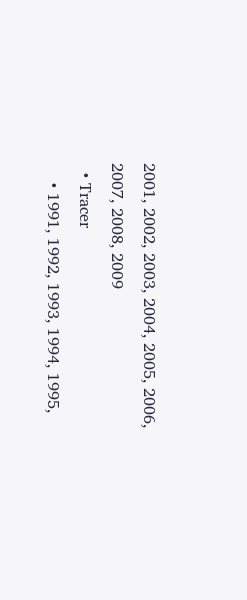2001, 2002, 2003, 2004, 2005, 2006, 2007, 2008, 2009
  • Tracer
    • 1991, 1992, 1993, 1994, 1995,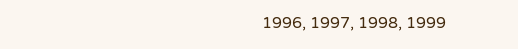1996, 1997, 1998, 1999